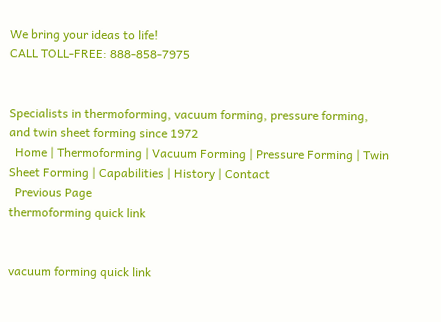We bring your ideas to life!
CALL TOLL-FREE: 888-858-7975


Specialists in thermoforming, vacuum forming, pressure forming, and twin sheet forming since 1972
  Home | Thermoforming | Vacuum Forming | Pressure Forming | Twin Sheet Forming | Capabilities | History | Contact
  Previous Page
thermoforming quick link


vacuum forming quick link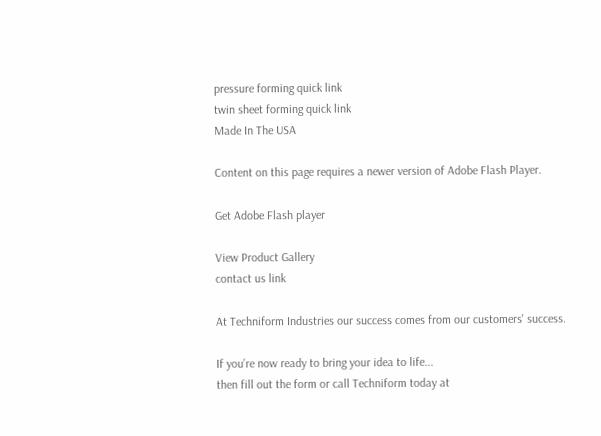pressure forming quick link
twin sheet forming quick link
Made In The USA

Content on this page requires a newer version of Adobe Flash Player.

Get Adobe Flash player

View Product Gallery
contact us link

At Techniform Industries our success comes from our customers' success.

If you’re now ready to bring your idea to life...
then fill out the form or call Techniform today at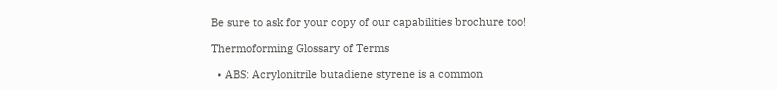Be sure to ask for your copy of our capabilities brochure too!

Thermoforming Glossary of Terms

  • ABS: Acrylonitrile butadiene styrene is a common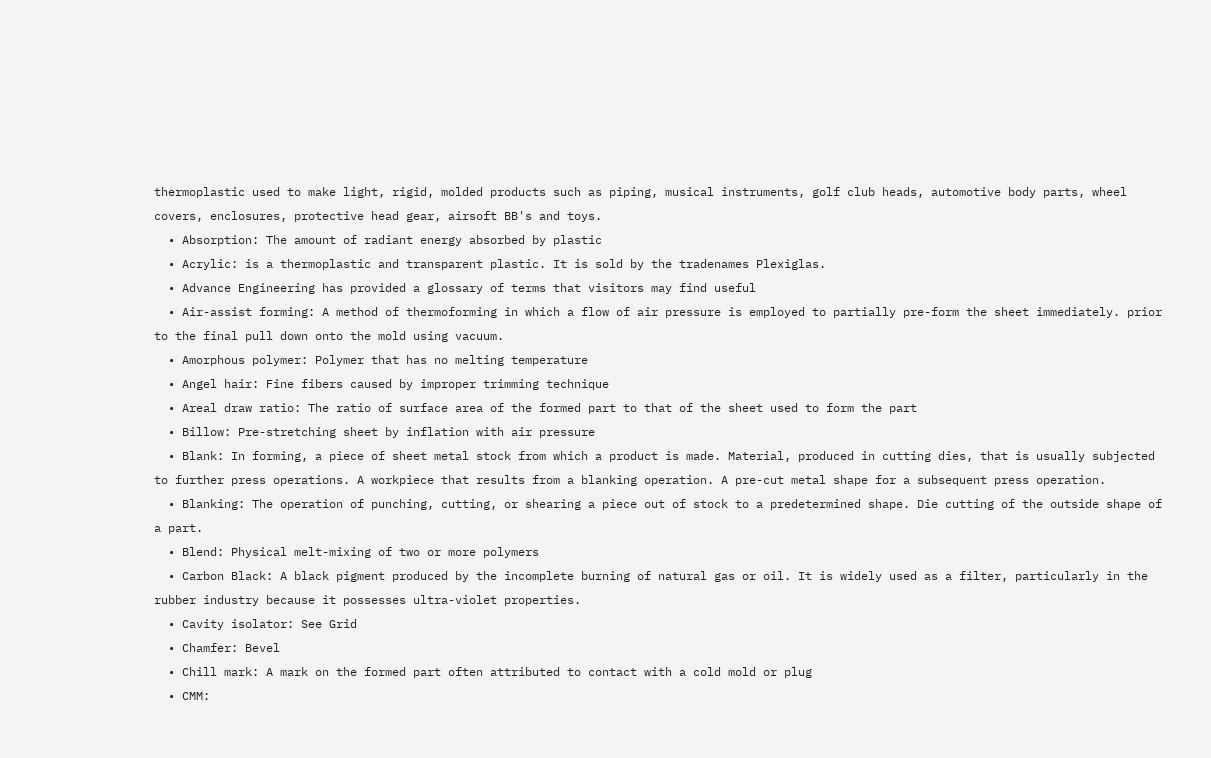thermoplastic used to make light, rigid, molded products such as piping, musical instruments, golf club heads, automotive body parts, wheel covers, enclosures, protective head gear, airsoft BB's and toys.
  • Absorption: The amount of radiant energy absorbed by plastic
  • Acrylic: is a thermoplastic and transparent plastic. It is sold by the tradenames Plexiglas.
  • Advance Engineering has provided a glossary of terms that visitors may find useful
  • Air-assist forming: A method of thermoforming in which a flow of air pressure is employed to partially pre-form the sheet immediately. prior to the final pull down onto the mold using vacuum.
  • Amorphous polymer: Polymer that has no melting temperature
  • Angel hair: Fine fibers caused by improper trimming technique
  • Areal draw ratio: The ratio of surface area of the formed part to that of the sheet used to form the part
  • Billow: Pre-stretching sheet by inflation with air pressure
  • Blank: In forming, a piece of sheet metal stock from which a product is made. Material, produced in cutting dies, that is usually subjected to further press operations. A workpiece that results from a blanking operation. A pre-cut metal shape for a subsequent press operation.
  • Blanking: The operation of punching, cutting, or shearing a piece out of stock to a predetermined shape. Die cutting of the outside shape of a part.
  • Blend: Physical melt-mixing of two or more polymers
  • Carbon Black: A black pigment produced by the incomplete burning of natural gas or oil. It is widely used as a filter, particularly in the rubber industry because it possesses ultra-violet properties.
  • Cavity isolator: See Grid
  • Chamfer: Bevel
  • Chill mark: A mark on the formed part often attributed to contact with a cold mold or plug
  • CMM: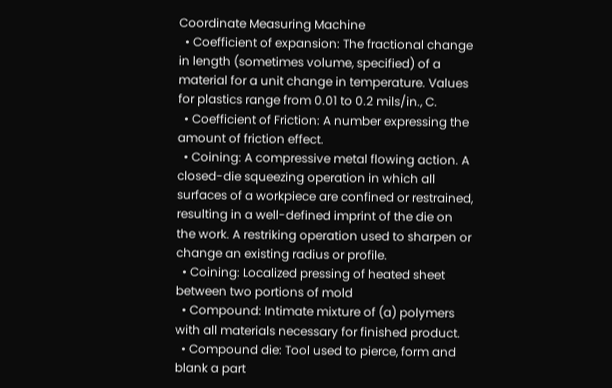Coordinate Measuring Machine
  • Coefficient of expansion: The fractional change in length (sometimes volume, specified) of a material for a unit change in temperature. Values for plastics range from 0.01 to 0.2 mils/in., C.
  • Coefficient of Friction: A number expressing the amount of friction effect.
  • Coining: A compressive metal flowing action. A closed-die squeezing operation in which all surfaces of a workpiece are confined or restrained, resulting in a well-defined imprint of the die on the work. A restriking operation used to sharpen or change an existing radius or profile.
  • Coining: Localized pressing of heated sheet between two portions of mold
  • Compound: Intimate mixture of (a) polymers with all materials necessary for finished product.
  • Compound die: Tool used to pierce, form and blank a part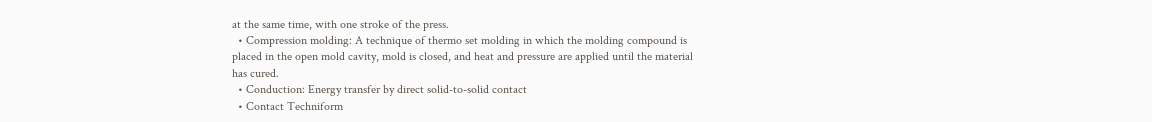at the same time, with one stroke of the press.
  • Compression molding: A technique of thermo set molding in which the molding compound is placed in the open mold cavity, mold is closed, and heat and pressure are applied until the material has cured.
  • Conduction: Energy transfer by direct solid-to-solid contact
  • Contact Techniform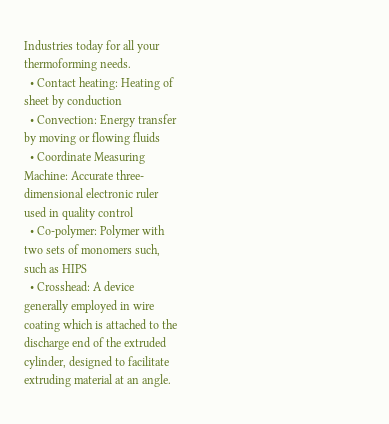Industries today for all your thermoforming needs.
  • Contact heating: Heating of sheet by conduction
  • Convection: Energy transfer by moving or flowing fluids
  • Coordinate Measuring Machine: Accurate three-dimensional electronic ruler used in quality control
  • Co-polymer: Polymer with two sets of monomers such, such as HIPS
  • Crosshead: A device generally employed in wire coating which is attached to the discharge end of the extruded cylinder, designed to facilitate extruding material at an angle.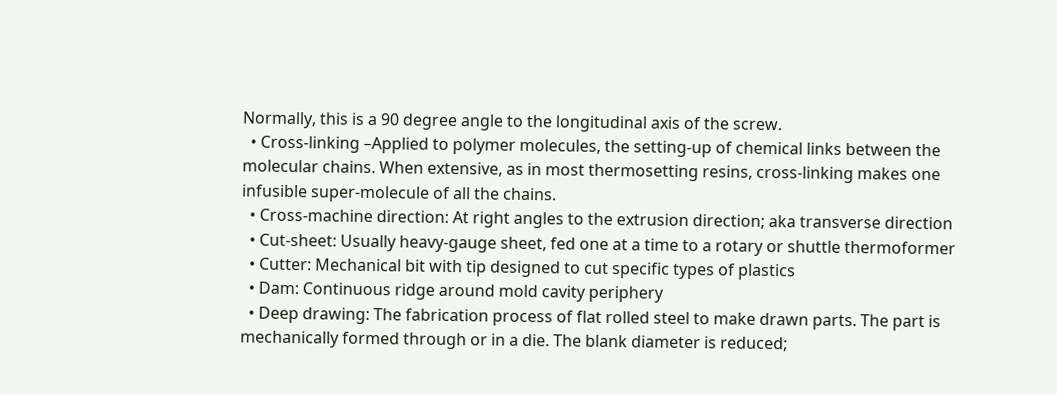Normally, this is a 90 degree angle to the longitudinal axis of the screw.
  • Cross-linking –Applied to polymer molecules, the setting-up of chemical links between the molecular chains. When extensive, as in most thermosetting resins, cross-linking makes one infusible super-molecule of all the chains.
  • Cross-machine direction: At right angles to the extrusion direction; aka transverse direction
  • Cut-sheet: Usually heavy-gauge sheet, fed one at a time to a rotary or shuttle thermoformer
  • Cutter: Mechanical bit with tip designed to cut specific types of plastics
  • Dam: Continuous ridge around mold cavity periphery
  • Deep drawing: The fabrication process of flat rolled steel to make drawn parts. The part is mechanically formed through or in a die. The blank diameter is reduced;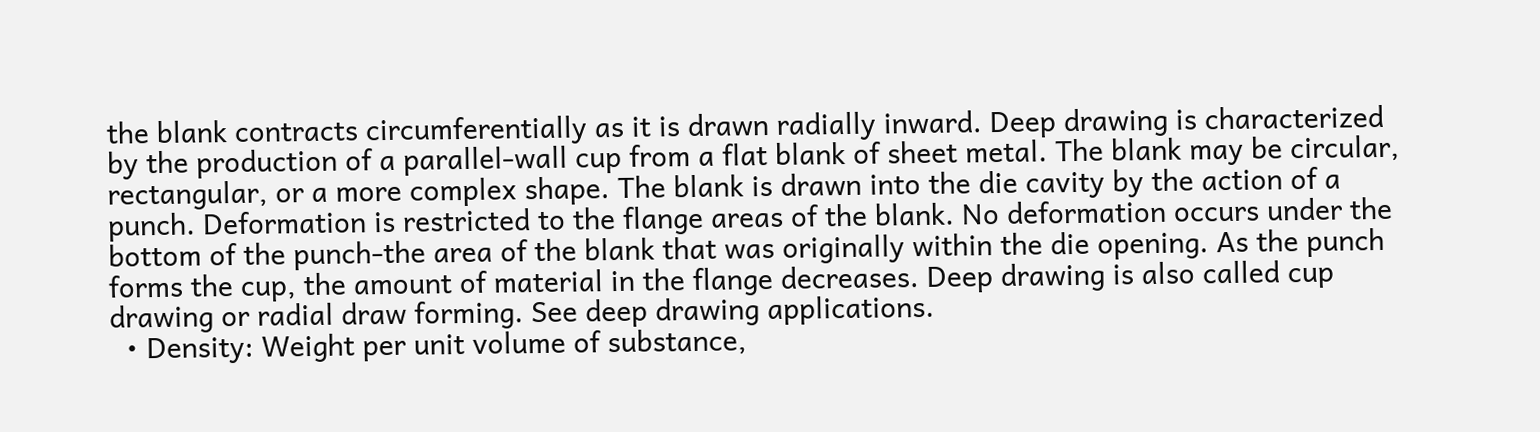the blank contracts circumferentially as it is drawn radially inward. Deep drawing is characterized by the production of a parallel-wall cup from a flat blank of sheet metal. The blank may be circular, rectangular, or a more complex shape. The blank is drawn into the die cavity by the action of a punch. Deformation is restricted to the flange areas of the blank. No deformation occurs under the bottom of the punch-the area of the blank that was originally within the die opening. As the punch forms the cup, the amount of material in the flange decreases. Deep drawing is also called cup drawing or radial draw forming. See deep drawing applications.
  • Density: Weight per unit volume of substance,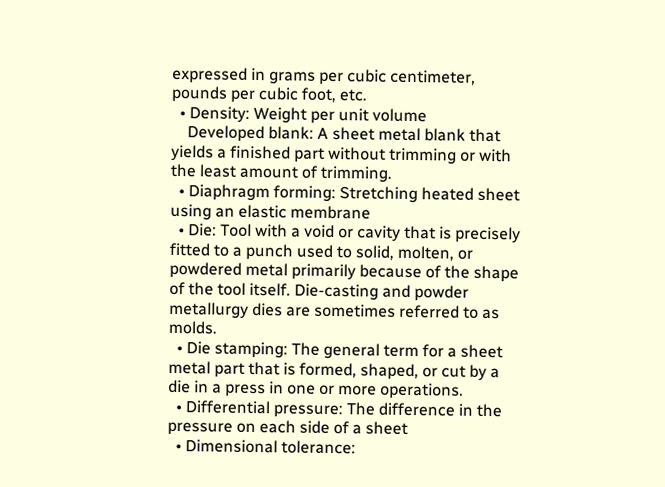expressed in grams per cubic centimeter, pounds per cubic foot, etc.
  • Density: Weight per unit volume
    Developed blank: A sheet metal blank that yields a finished part without trimming or with the least amount of trimming.
  • Diaphragm forming: Stretching heated sheet using an elastic membrane
  • Die: Tool with a void or cavity that is precisely fitted to a punch used to solid, molten, or powdered metal primarily because of the shape of the tool itself. Die-casting and powder metallurgy dies are sometimes referred to as molds.
  • Die stamping: The general term for a sheet metal part that is formed, shaped, or cut by a die in a press in one or more operations.
  • Differential pressure: The difference in the pressure on each side of a sheet
  • Dimensional tolerance: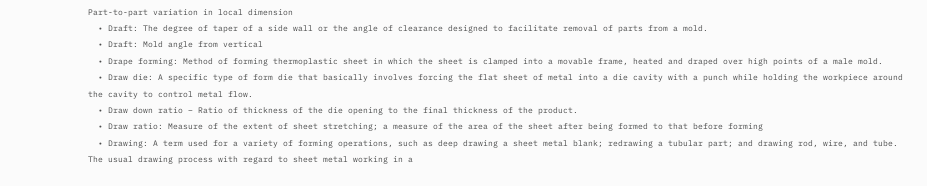Part-to-part variation in local dimension
  • Draft: The degree of taper of a side wall or the angle of clearance designed to facilitate removal of parts from a mold.
  • Draft: Mold angle from vertical
  • Drape forming: Method of forming thermoplastic sheet in which the sheet is clamped into a movable frame, heated and draped over high points of a male mold.
  • Draw die: A specific type of form die that basically involves forcing the flat sheet of metal into a die cavity with a punch while holding the workpiece around the cavity to control metal flow.
  • Draw down ratio – Ratio of thickness of the die opening to the final thickness of the product.
  • Draw ratio: Measure of the extent of sheet stretching; a measure of the area of the sheet after being formed to that before forming
  • Drawing: A term used for a variety of forming operations, such as deep drawing a sheet metal blank; redrawing a tubular part; and drawing rod, wire, and tube. The usual drawing process with regard to sheet metal working in a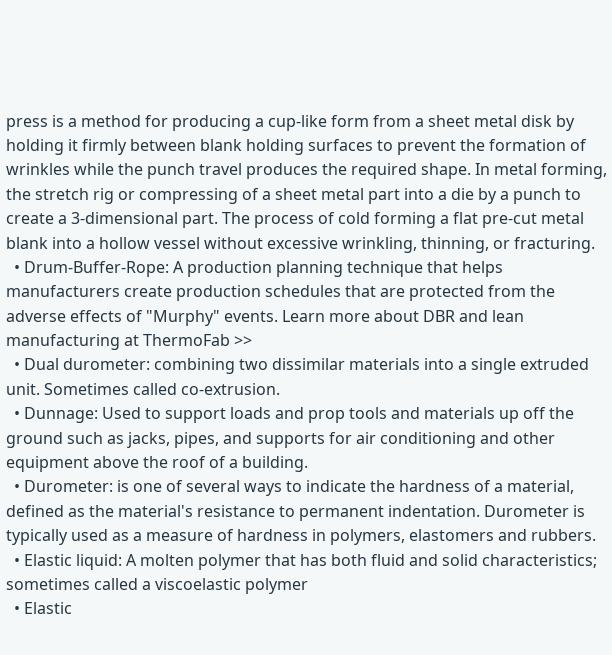press is a method for producing a cup-like form from a sheet metal disk by holding it firmly between blank holding surfaces to prevent the formation of wrinkles while the punch travel produces the required shape. In metal forming, the stretch rig or compressing of a sheet metal part into a die by a punch to create a 3-dimensional part. The process of cold forming a flat pre-cut metal blank into a hollow vessel without excessive wrinkling, thinning, or fracturing.
  • Drum-Buffer-Rope: A production planning technique that helps manufacturers create production schedules that are protected from the adverse effects of "Murphy" events. Learn more about DBR and lean manufacturing at ThermoFab >>
  • Dual durometer: combining two dissimilar materials into a single extruded unit. Sometimes called co-extrusion.
  • Dunnage: Used to support loads and prop tools and materials up off the ground such as jacks, pipes, and supports for air conditioning and other equipment above the roof of a building.
  • Durometer: is one of several ways to indicate the hardness of a material, defined as the material's resistance to permanent indentation. Durometer is typically used as a measure of hardness in polymers, elastomers and rubbers.
  • Elastic liquid: A molten polymer that has both fluid and solid characteristics; sometimes called a viscoelastic polymer
  • Elastic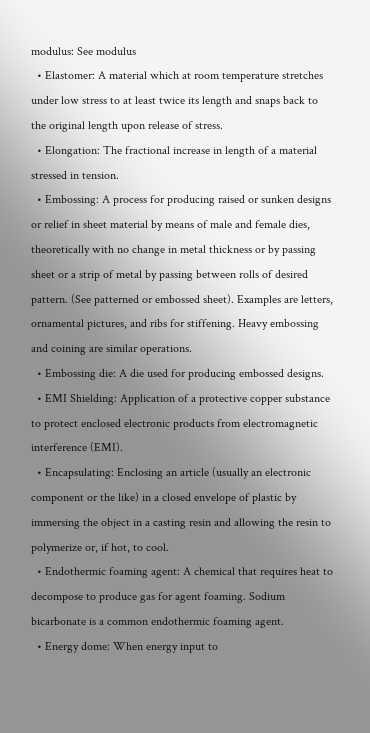modulus: See modulus
  • Elastomer: A material which at room temperature stretches under low stress to at least twice its length and snaps back to the original length upon release of stress.
  • Elongation: The fractional increase in length of a material stressed in tension.
  • Embossing: A process for producing raised or sunken designs or relief in sheet material by means of male and female dies, theoretically with no change in metal thickness or by passing sheet or a strip of metal by passing between rolls of desired pattern. (See patterned or embossed sheet). Examples are letters, ornamental pictures, and ribs for stiffening. Heavy embossing and coining are similar operations.
  • Embossing die: A die used for producing embossed designs.
  • EMI Shielding: Application of a protective copper substance to protect enclosed electronic products from electromagnetic interference (EMI).
  • Encapsulating: Enclosing an article (usually an electronic component or the like) in a closed envelope of plastic by immersing the object in a casting resin and allowing the resin to polymerize or, if hot, to cool.
  • Endothermic foaming agent: A chemical that requires heat to decompose to produce gas for agent foaming. Sodium bicarbonate is a common endothermic foaming agent.
  • Energy dome: When energy input to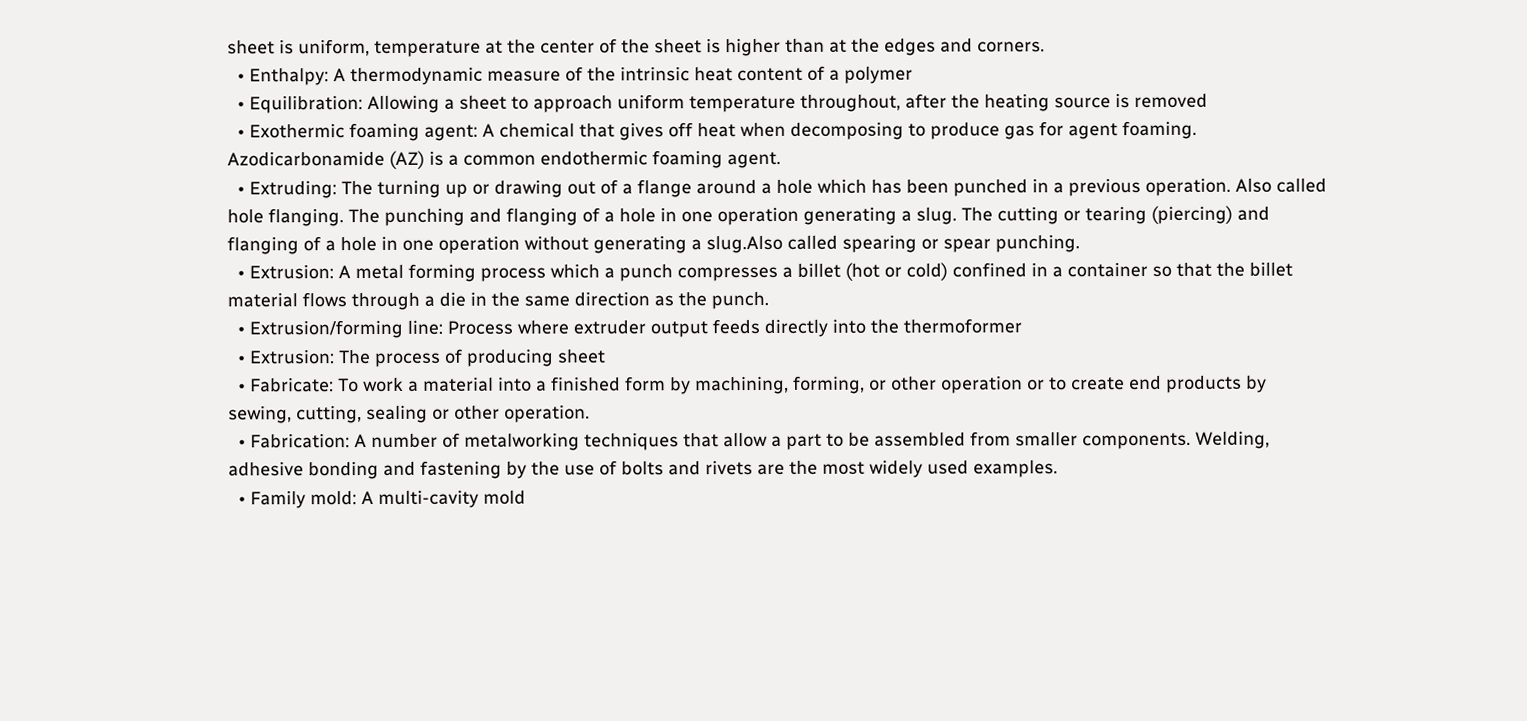sheet is uniform, temperature at the center of the sheet is higher than at the edges and corners.
  • Enthalpy: A thermodynamic measure of the intrinsic heat content of a polymer
  • Equilibration: Allowing a sheet to approach uniform temperature throughout, after the heating source is removed
  • Exothermic foaming agent: A chemical that gives off heat when decomposing to produce gas for agent foaming. Azodicarbonamide (AZ) is a common endothermic foaming agent.
  • Extruding: The turning up or drawing out of a flange around a hole which has been punched in a previous operation. Also called hole flanging. The punching and flanging of a hole in one operation generating a slug. The cutting or tearing (piercing) and flanging of a hole in one operation without generating a slug.Also called spearing or spear punching.
  • Extrusion: A metal forming process which a punch compresses a billet (hot or cold) confined in a container so that the billet material flows through a die in the same direction as the punch.
  • Extrusion/forming line: Process where extruder output feeds directly into the thermoformer
  • Extrusion: The process of producing sheet
  • Fabricate: To work a material into a finished form by machining, forming, or other operation or to create end products by sewing, cutting, sealing or other operation.
  • Fabrication: A number of metalworking techniques that allow a part to be assembled from smaller components. Welding, adhesive bonding and fastening by the use of bolts and rivets are the most widely used examples.
  • Family mold: A multi-cavity mold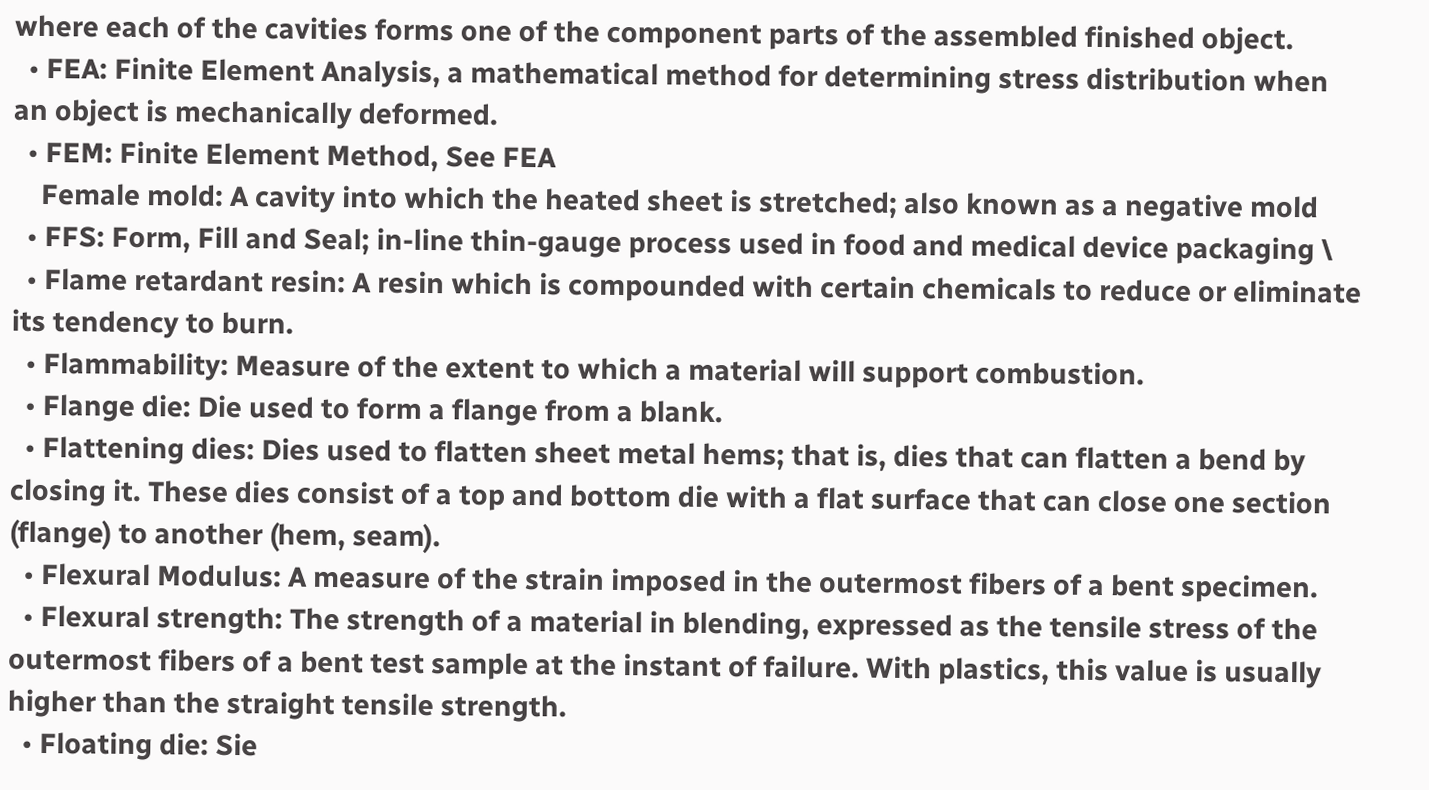where each of the cavities forms one of the component parts of the assembled finished object.
  • FEA: Finite Element Analysis, a mathematical method for determining stress distribution when an object is mechanically deformed.
  • FEM: Finite Element Method, See FEA
    Female mold: A cavity into which the heated sheet is stretched; also known as a negative mold
  • FFS: Form, Fill and Seal; in-line thin-gauge process used in food and medical device packaging \
  • Flame retardant resin: A resin which is compounded with certain chemicals to reduce or eliminate its tendency to burn.
  • Flammability: Measure of the extent to which a material will support combustion.
  • Flange die: Die used to form a flange from a blank.
  • Flattening dies: Dies used to flatten sheet metal hems; that is, dies that can flatten a bend by closing it. These dies consist of a top and bottom die with a flat surface that can close one section (flange) to another (hem, seam).
  • Flexural Modulus: A measure of the strain imposed in the outermost fibers of a bent specimen.
  • Flexural strength: The strength of a material in blending, expressed as the tensile stress of the outermost fibers of a bent test sample at the instant of failure. With plastics, this value is usually higher than the straight tensile strength.
  • Floating die: Sie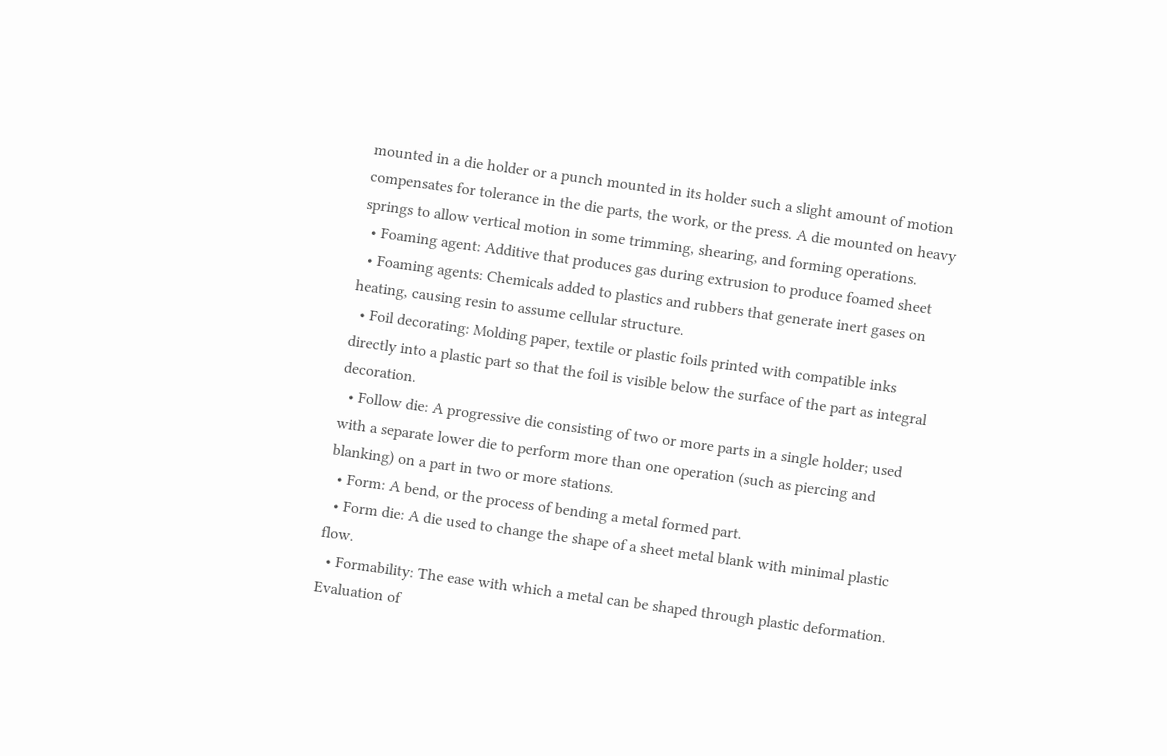mounted in a die holder or a punch mounted in its holder such a slight amount of motion compensates for tolerance in the die parts, the work, or the press. A die mounted on heavy springs to allow vertical motion in some trimming, shearing, and forming operations.
  • Foaming agent: Additive that produces gas during extrusion to produce foamed sheet
  • Foaming agents: Chemicals added to plastics and rubbers that generate inert gases on heating, causing resin to assume cellular structure.
  • Foil decorating: Molding paper, textile or plastic foils printed with compatible inks directly into a plastic part so that the foil is visible below the surface of the part as integral decoration.
  • Follow die: A progressive die consisting of two or more parts in a single holder; used with a separate lower die to perform more than one operation (such as piercing and blanking) on a part in two or more stations.
  • Form: A bend, or the process of bending a metal formed part.
  • Form die: A die used to change the shape of a sheet metal blank with minimal plastic flow.
  • Formability: The ease with which a metal can be shaped through plastic deformation. Evaluation of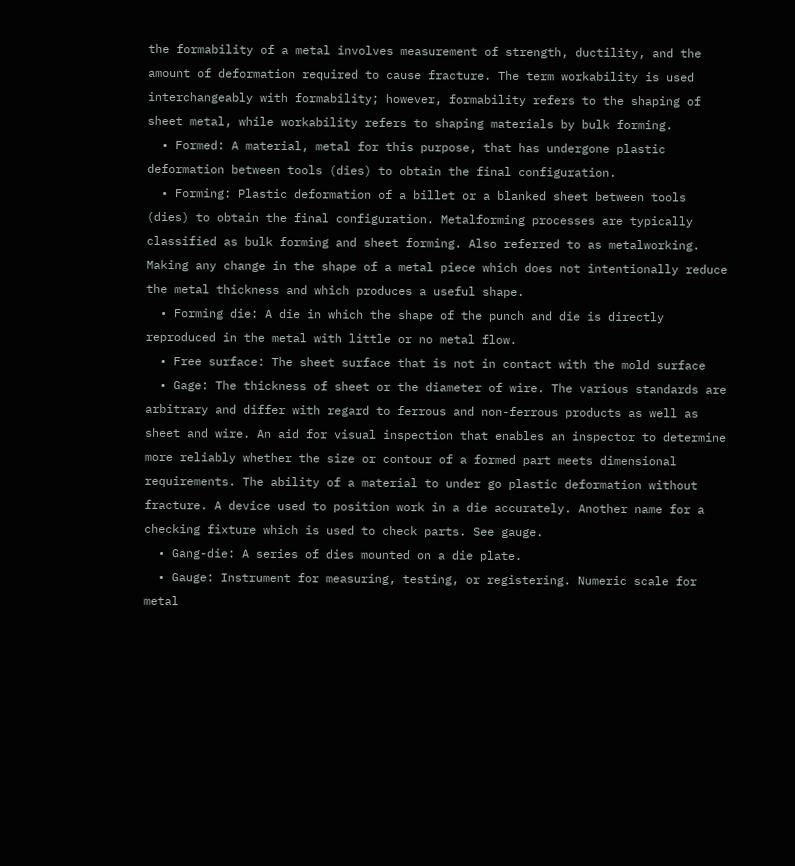the formability of a metal involves measurement of strength, ductility, and the amount of deformation required to cause fracture. The term workability is used interchangeably with formability; however, formability refers to the shaping of sheet metal, while workability refers to shaping materials by bulk forming.
  • Formed: A material, metal for this purpose, that has undergone plastic deformation between tools (dies) to obtain the final configuration.
  • Forming: Plastic deformation of a billet or a blanked sheet between tools (dies) to obtain the final configuration. Metalforming processes are typically classified as bulk forming and sheet forming. Also referred to as metalworking. Making any change in the shape of a metal piece which does not intentionally reduce the metal thickness and which produces a useful shape.
  • Forming die: A die in which the shape of the punch and die is directly reproduced in the metal with little or no metal flow.
  • Free surface: The sheet surface that is not in contact with the mold surface
  • Gage: The thickness of sheet or the diameter of wire. The various standards are arbitrary and differ with regard to ferrous and non-ferrous products as well as sheet and wire. An aid for visual inspection that enables an inspector to determine more reliably whether the size or contour of a formed part meets dimensional requirements. The ability of a material to under go plastic deformation without fracture. A device used to position work in a die accurately. Another name for a checking fixture which is used to check parts. See gauge.
  • Gang-die: A series of dies mounted on a die plate.
  • Gauge: Instrument for measuring, testing, or registering. Numeric scale for metal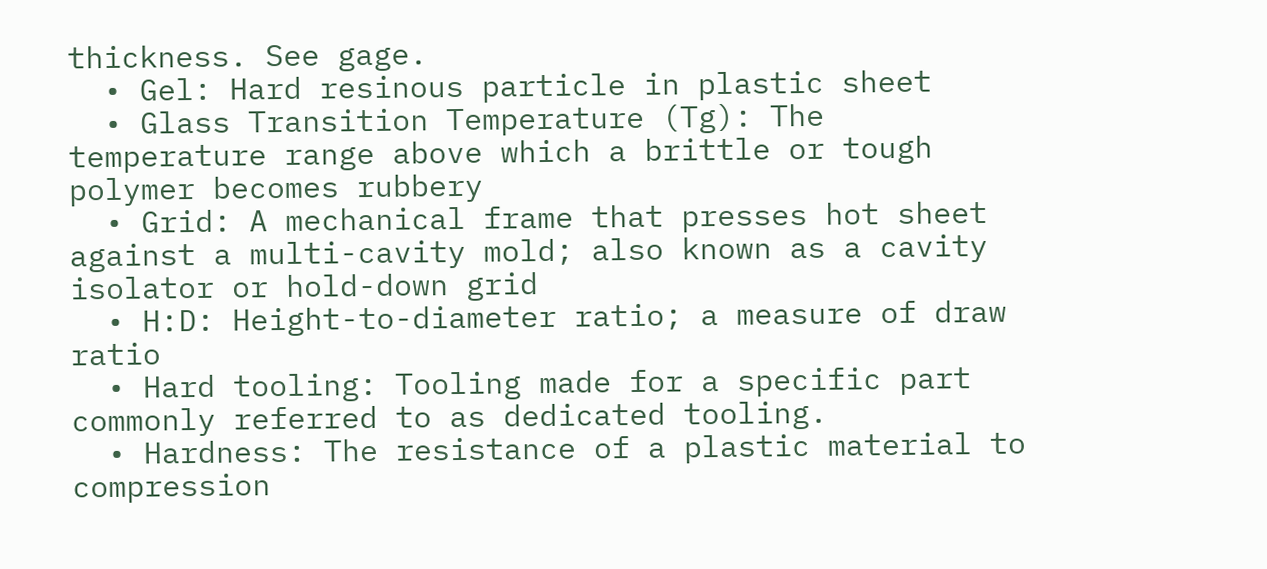thickness. See gage.
  • Gel: Hard resinous particle in plastic sheet
  • Glass Transition Temperature (Tg): The temperature range above which a brittle or tough polymer becomes rubbery
  • Grid: A mechanical frame that presses hot sheet against a multi-cavity mold; also known as a cavity isolator or hold-down grid
  • H:D: Height-to-diameter ratio; a measure of draw ratio
  • Hard tooling: Tooling made for a specific part commonly referred to as dedicated tooling.
  • Hardness: The resistance of a plastic material to compression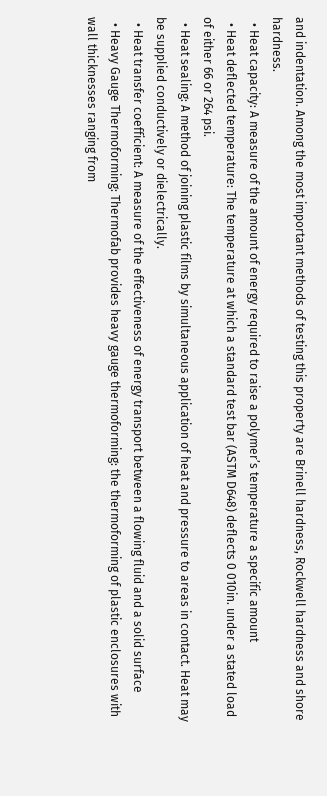and indentation. Among the most important methods of testing this property are Brinell hardness, Rockwell hardness and shore hardness.
  • Heat capacity: A measure of the amount of energy required to raise a polymer’s temperature a specific amount
  • Heat deflected temperature: The temperature at which a standard test bar (ASTM D648) deflects 0 010in. under a stated load of either 66 or 264 psi.
  • Heat sealing: A method of joining plastic films by simultaneous application of heat and pressure to areas in contact. Heat may be supplied conductively or dielectrically.
  • Heat transfer coefficient: A measure of the effectiveness of energy transport between a flowing fluid and a solid surface
  • Heavy Gauge Thermoforming: Thermofab provides heavy gauge thermoforming: the thermoforming of plastic enclosures with wall thicknesses ranging from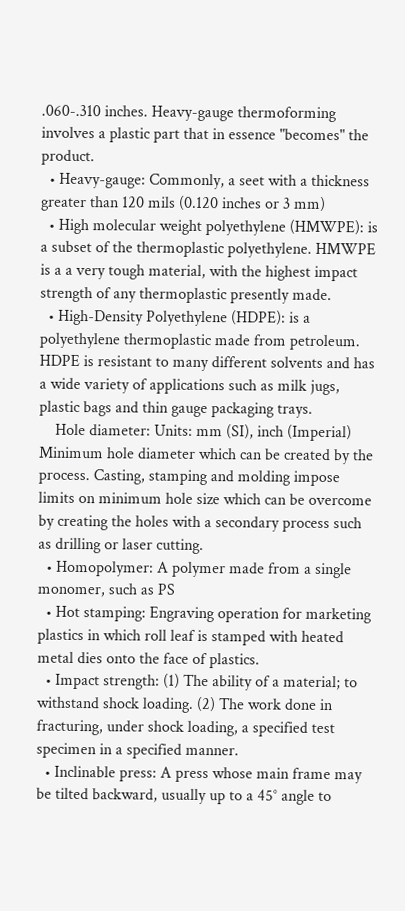.060-.310 inches. Heavy-gauge thermoforming involves a plastic part that in essence "becomes" the product.
  • Heavy-gauge: Commonly, a seet with a thickness greater than 120 mils (0.120 inches or 3 mm)
  • High molecular weight polyethylene (HMWPE): is a subset of the thermoplastic polyethylene. HMWPE is a a very tough material, with the highest impact strength of any thermoplastic presently made.
  • High-Density Polyethylene (HDPE): is a polyethylene thermoplastic made from petroleum. HDPE is resistant to many different solvents and has a wide variety of applications such as milk jugs, plastic bags and thin gauge packaging trays.
    Hole diameter: Units: mm (SI), inch (Imperial) Minimum hole diameter which can be created by the process. Casting, stamping and molding impose limits on minimum hole size which can be overcome by creating the holes with a secondary process such as drilling or laser cutting.
  • Homopolymer: A polymer made from a single monomer, such as PS
  • Hot stamping: Engraving operation for marketing plastics in which roll leaf is stamped with heated metal dies onto the face of plastics.
  • Impact strength: (1) The ability of a material; to withstand shock loading. (2) The work done in fracturing, under shock loading, a specified test specimen in a specified manner.
  • Inclinable press: A press whose main frame may be tilted backward, usually up to a 45° angle to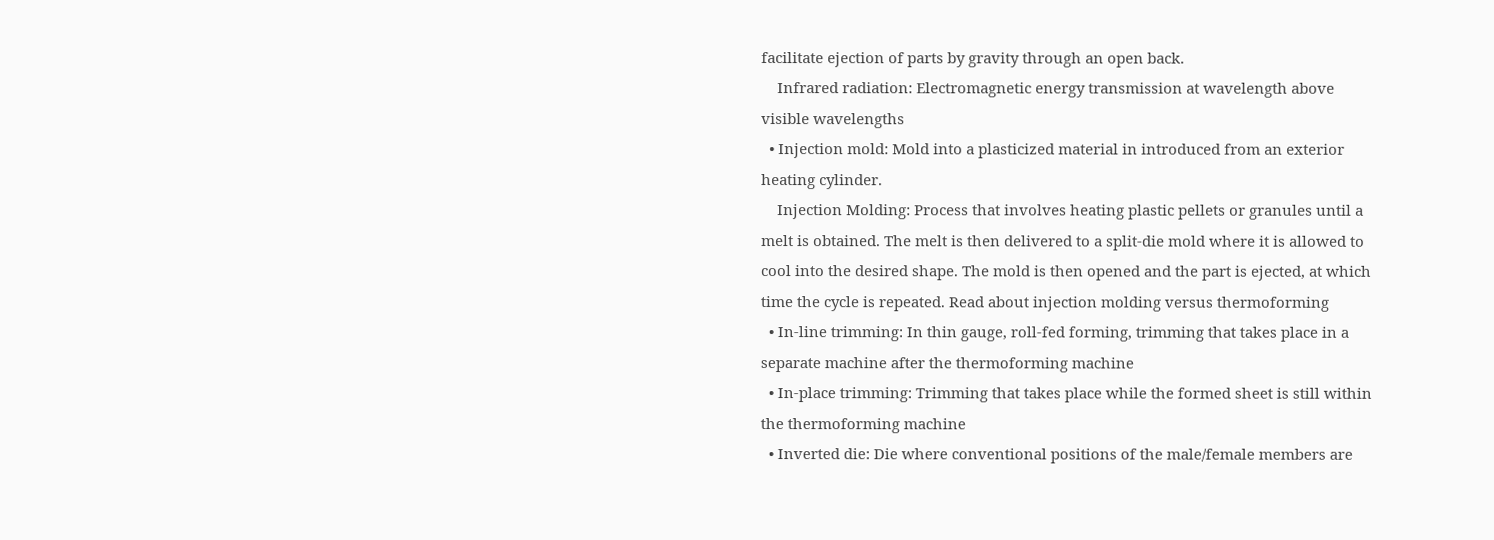facilitate ejection of parts by gravity through an open back.
    Infrared radiation: Electromagnetic energy transmission at wavelength above visible wavelengths
  • Injection mold: Mold into a plasticized material in introduced from an exterior heating cylinder.
    Injection Molding: Process that involves heating plastic pellets or granules until a melt is obtained. The melt is then delivered to a split-die mold where it is allowed to cool into the desired shape. The mold is then opened and the part is ejected, at which time the cycle is repeated. Read about injection molding versus thermoforming
  • In-line trimming: In thin gauge, roll-fed forming, trimming that takes place in a separate machine after the thermoforming machine
  • In-place trimming: Trimming that takes place while the formed sheet is still within the thermoforming machine
  • Inverted die: Die where conventional positions of the male/female members are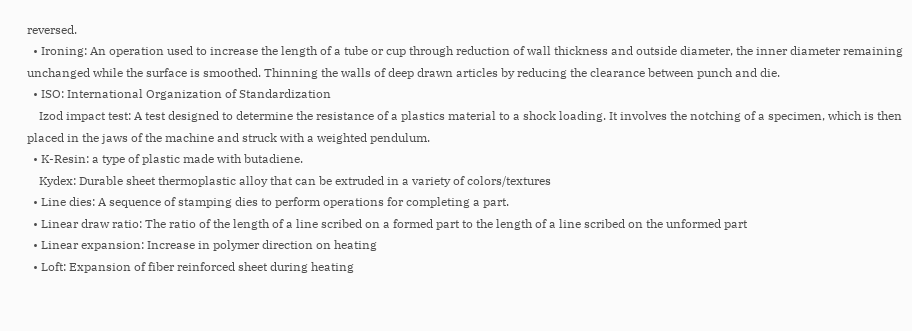reversed.
  • Ironing: An operation used to increase the length of a tube or cup through reduction of wall thickness and outside diameter, the inner diameter remaining unchanged while the surface is smoothed. Thinning the walls of deep drawn articles by reducing the clearance between punch and die.
  • ISO: International Organization of Standardization
    Izod impact test: A test designed to determine the resistance of a plastics material to a shock loading. It involves the notching of a specimen, which is then placed in the jaws of the machine and struck with a weighted pendulum.
  • K-Resin: a type of plastic made with butadiene.
    Kydex: Durable sheet thermoplastic alloy that can be extruded in a variety of colors/textures
  • Line dies: A sequence of stamping dies to perform operations for completing a part.
  • Linear draw ratio: The ratio of the length of a line scribed on a formed part to the length of a line scribed on the unformed part
  • Linear expansion: Increase in polymer direction on heating
  • Loft: Expansion of fiber reinforced sheet during heating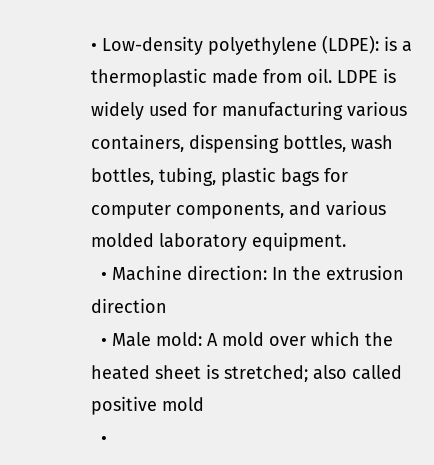• Low-density polyethylene (LDPE): is a thermoplastic made from oil. LDPE is widely used for manufacturing various containers, dispensing bottles, wash bottles, tubing, plastic bags for computer components, and various molded laboratory equipment.
  • Machine direction: In the extrusion direction
  • Male mold: A mold over which the heated sheet is stretched; also called positive mold
  •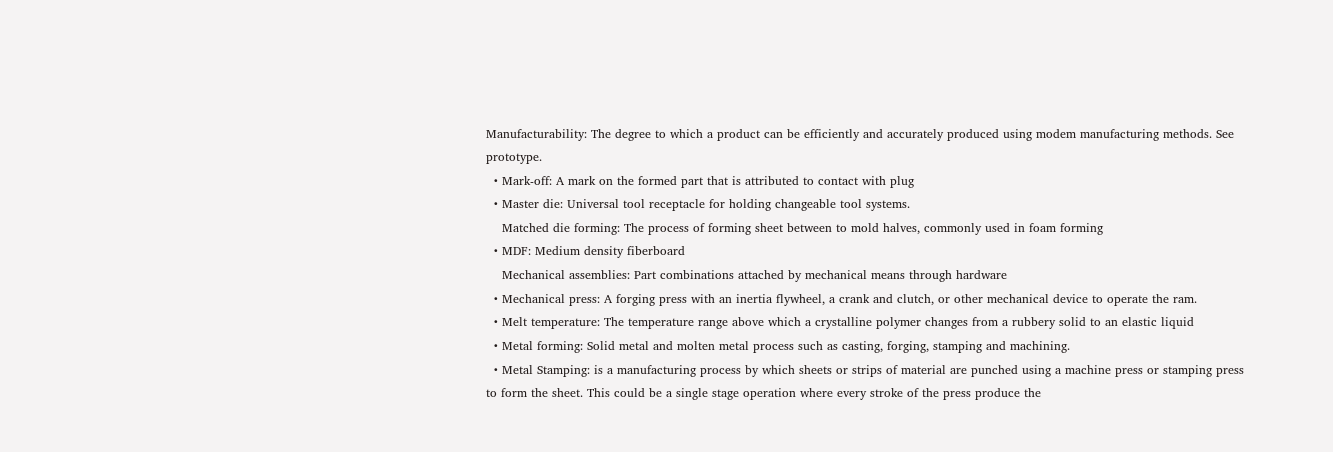Manufacturability: The degree to which a product can be efficiently and accurately produced using modem manufacturing methods. See prototype.
  • Mark-off: A mark on the formed part that is attributed to contact with plug
  • Master die: Universal tool receptacle for holding changeable tool systems.
    Matched die forming: The process of forming sheet between to mold halves, commonly used in foam forming
  • MDF: Medium density fiberboard
    Mechanical assemblies: Part combinations attached by mechanical means through hardware
  • Mechanical press: A forging press with an inertia flywheel, a crank and clutch, or other mechanical device to operate the ram.
  • Melt temperature: The temperature range above which a crystalline polymer changes from a rubbery solid to an elastic liquid
  • Metal forming: Solid metal and molten metal process such as casting, forging, stamping and machining.
  • Metal Stamping: is a manufacturing process by which sheets or strips of material are punched using a machine press or stamping press to form the sheet. This could be a single stage operation where every stroke of the press produce the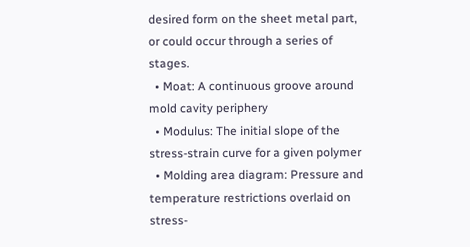desired form on the sheet metal part, or could occur through a series of stages.
  • Moat: A continuous groove around mold cavity periphery
  • Modulus: The initial slope of the stress-strain curve for a given polymer
  • Molding area diagram: Pressure and temperature restrictions overlaid on stress-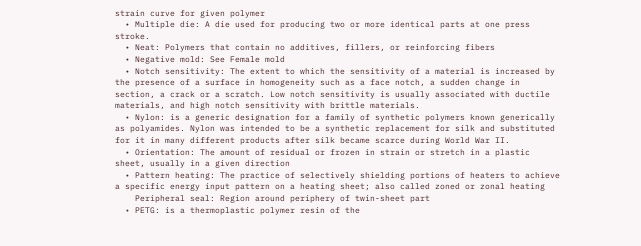strain curve for given polymer
  • Multiple die: A die used for producing two or more identical parts at one press stroke.
  • Neat: Polymers that contain no additives, fillers, or reinforcing fibers
  • Negative mold: See Female mold
  • Notch sensitivity: The extent to which the sensitivity of a material is increased by the presence of a surface in homogeneity such as a face notch, a sudden change in section, a crack or a scratch. Low notch sensitivity is usually associated with ductile materials, and high notch sensitivity with brittle materials.
  • Nylon: is a generic designation for a family of synthetic polymers known generically as polyamides. Nylon was intended to be a synthetic replacement for silk and substituted for it in many different products after silk became scarce during World War II.
  • Orientation: The amount of residual or frozen in strain or stretch in a plastic sheet, usually in a given direction
  • Pattern heating: The practice of selectively shielding portions of heaters to achieve a specific energy input pattern on a heating sheet; also called zoned or zonal heating
    Peripheral seal: Region around periphery of twin-sheet part
  • PETG: is a thermoplastic polymer resin of the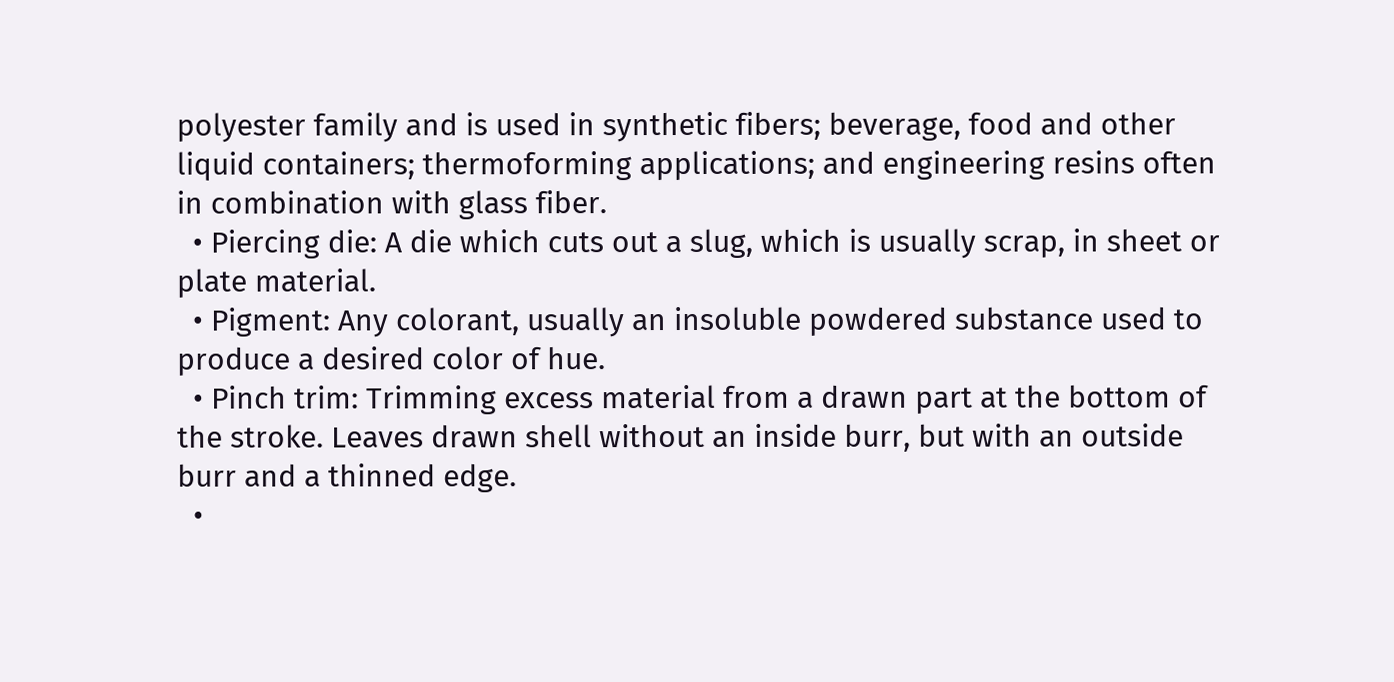polyester family and is used in synthetic fibers; beverage, food and other liquid containers; thermoforming applications; and engineering resins often in combination with glass fiber.
  • Piercing die: A die which cuts out a slug, which is usually scrap, in sheet or plate material.
  • Pigment: Any colorant, usually an insoluble powdered substance used to produce a desired color of hue.
  • Pinch trim: Trimming excess material from a drawn part at the bottom of the stroke. Leaves drawn shell without an inside burr, but with an outside burr and a thinned edge.
  •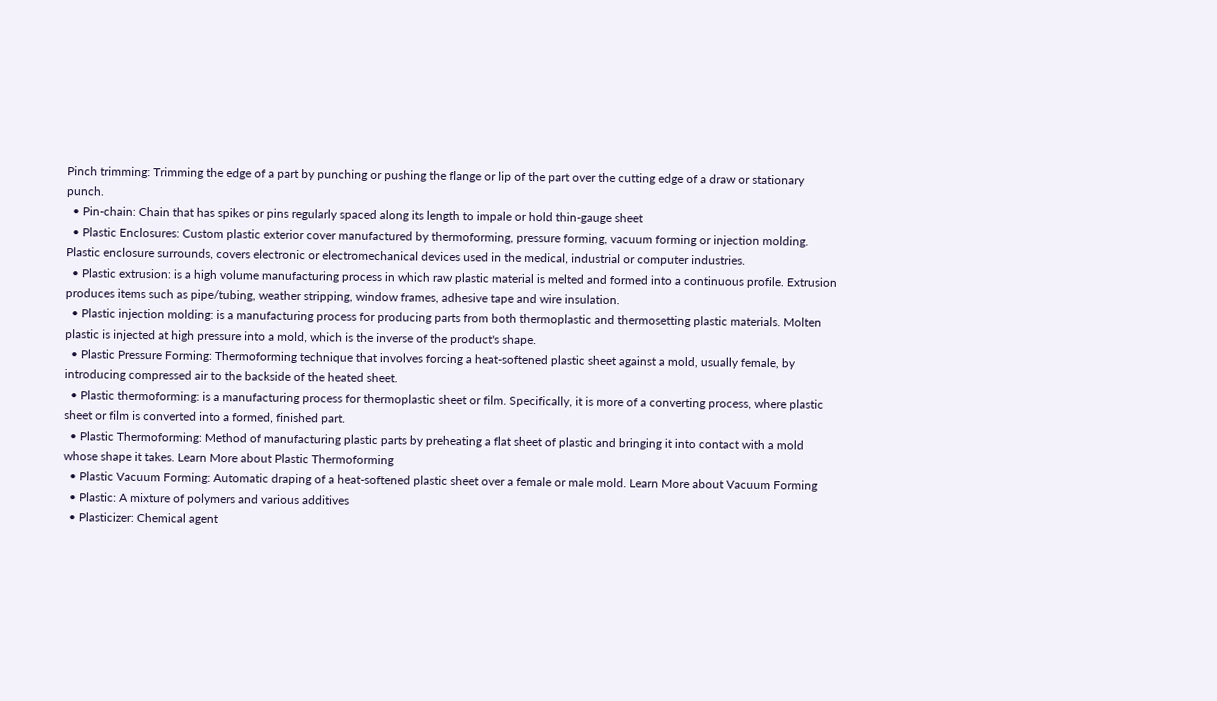Pinch trimming: Trimming the edge of a part by punching or pushing the flange or lip of the part over the cutting edge of a draw or stationary punch.
  • Pin-chain: Chain that has spikes or pins regularly spaced along its length to impale or hold thin-gauge sheet
  • Plastic Enclosures: Custom plastic exterior cover manufactured by thermoforming, pressure forming, vacuum forming or injection molding. Plastic enclosure surrounds, covers electronic or electromechanical devices used in the medical, industrial or computer industries.
  • Plastic extrusion: is a high volume manufacturing process in which raw plastic material is melted and formed into a continuous profile. Extrusion produces items such as pipe/tubing, weather stripping, window frames, adhesive tape and wire insulation.
  • Plastic injection molding: is a manufacturing process for producing parts from both thermoplastic and thermosetting plastic materials. Molten plastic is injected at high pressure into a mold, which is the inverse of the product's shape.
  • Plastic Pressure Forming: Thermoforming technique that involves forcing a heat-softened plastic sheet against a mold, usually female, by introducing compressed air to the backside of the heated sheet.
  • Plastic thermoforming: is a manufacturing process for thermoplastic sheet or film. Specifically, it is more of a converting process, where plastic sheet or film is converted into a formed, finished part.
  • Plastic Thermoforming: Method of manufacturing plastic parts by preheating a flat sheet of plastic and bringing it into contact with a mold whose shape it takes. Learn More about Plastic Thermoforming
  • Plastic Vacuum Forming: Automatic draping of a heat-softened plastic sheet over a female or male mold. Learn More about Vacuum Forming
  • Plastic: A mixture of polymers and various additives
  • Plasticizer: Chemical agent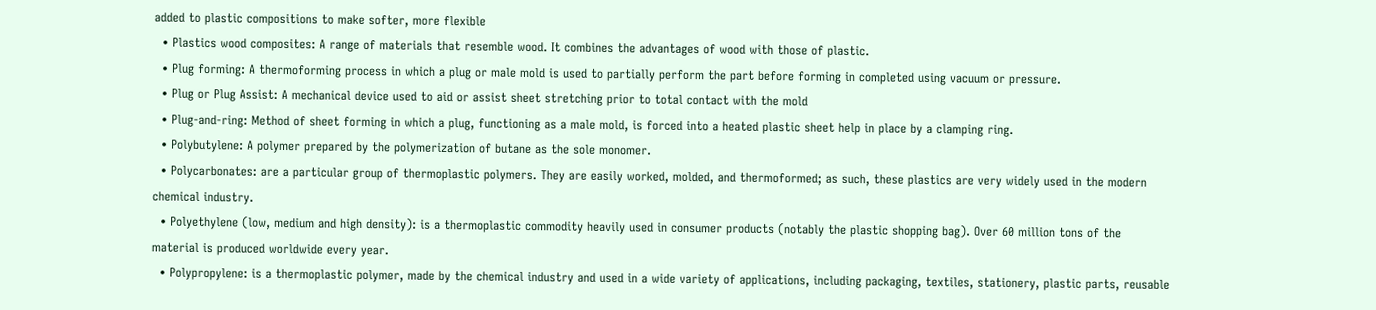added to plastic compositions to make softer, more flexible
  • Plastics wood composites: A range of materials that resemble wood. It combines the advantages of wood with those of plastic.
  • Plug forming: A thermoforming process in which a plug or male mold is used to partially perform the part before forming in completed using vacuum or pressure.
  • Plug or Plug Assist: A mechanical device used to aid or assist sheet stretching prior to total contact with the mold
  • Plug-and-ring: Method of sheet forming in which a plug, functioning as a male mold, is forced into a heated plastic sheet help in place by a clamping ring.
  • Polybutylene: A polymer prepared by the polymerization of butane as the sole monomer.
  • Polycarbonates: are a particular group of thermoplastic polymers. They are easily worked, molded, and thermoformed; as such, these plastics are very widely used in the modern chemical industry.
  • Polyethylene (low, medium and high density): is a thermoplastic commodity heavily used in consumer products (notably the plastic shopping bag). Over 60 million tons of the material is produced worldwide every year.
  • Polypropylene: is a thermoplastic polymer, made by the chemical industry and used in a wide variety of applications, including packaging, textiles, stationery, plastic parts, reusable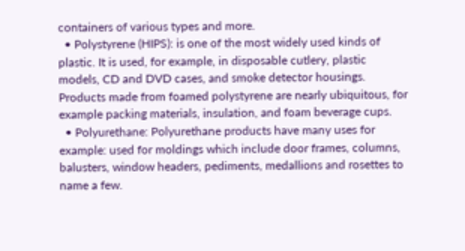containers of various types and more.
  • Polystyrene (HIPS): is one of the most widely used kinds of plastic. It is used, for example, in disposable cutlery, plastic models, CD and DVD cases, and smoke detector housings. Products made from foamed polystyrene are nearly ubiquitous, for example packing materials, insulation, and foam beverage cups.
  • Polyurethane: Polyurethane products have many uses for example: used for moldings which include door frames, columns, balusters, window headers, pediments, medallions and rosettes to name a few.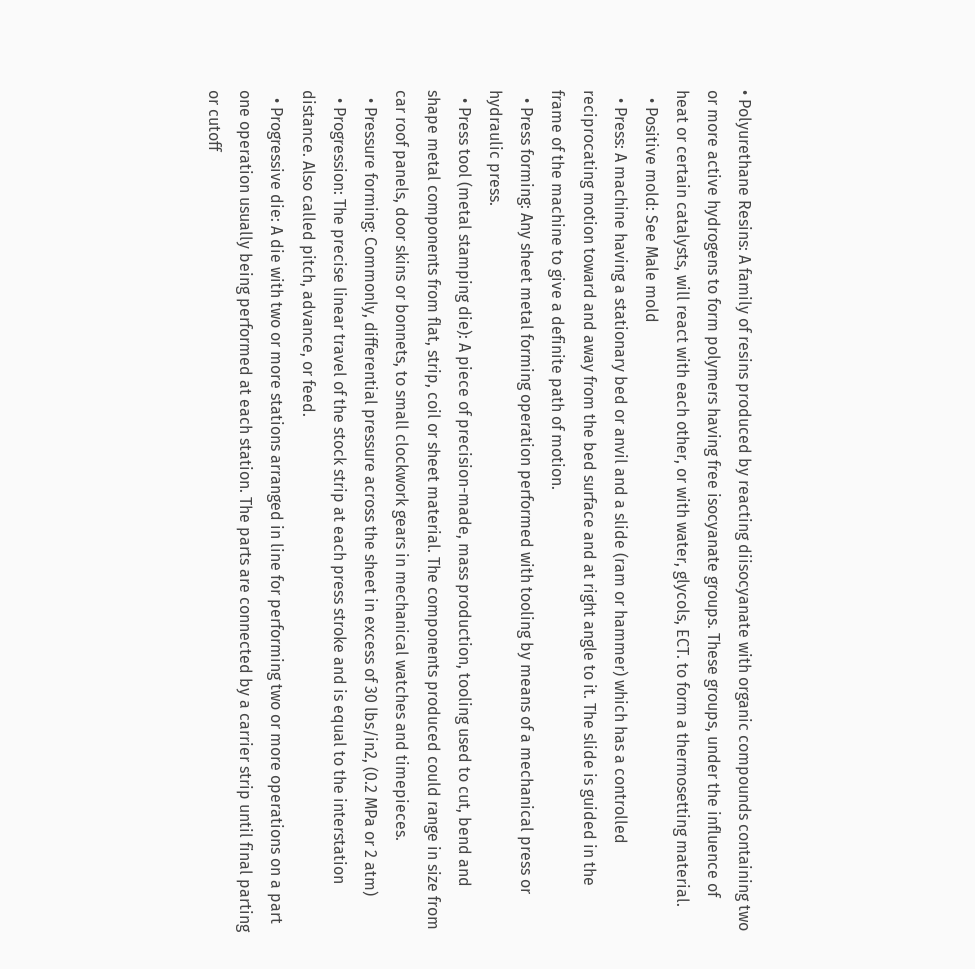• Polyurethane Resins: A family of resins produced by reacting diisocyanate with organic compounds containing two or more active hydrogens to form polymers having free isocyanate groups. These groups, under the influence of heat or certain catalysts, will react with each other, or with water, glycols, ECT. to form a thermosetting material.
  • Positive mold: See Male mold
  • Press: A machine having a stationary bed or anvil and a slide (ram or hammer) which has a controlled reciprocating motion toward and away from the bed surface and at right angle to it. The slide is guided in the frame of the machine to give a definite path of motion.
  • Press forming: Any sheet metal forming operation performed with tooling by means of a mechanical press or hydraulic press.
  • Press tool (metal stamping die): A piece of precision-made, mass production, tooling used to cut, bend and shape metal components from flat, strip, coil or sheet material. The components produced could range in size from car roof panels, door skins or bonnets, to small clockwork gears in mechanical watches and timepieces.
  • Pressure forming: Commonly, differential pressure across the sheet in excess of 30 lbs/in2, (0.2 MPa or 2 atm)
  • Progression: The precise linear travel of the stock strip at each press stroke and is equal to the interstation distance. Also called pitch, advance, or feed.
  • Progressive die: A die with two or more stations arranged in line for performing two or more operations on a part one operation usually being performed at each station. The parts are connected by a carrier strip until final parting or cutoff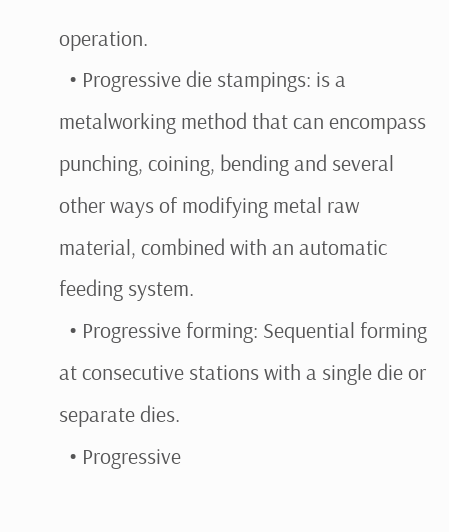operation.
  • Progressive die stampings: is a metalworking method that can encompass punching, coining, bending and several other ways of modifying metal raw material, combined with an automatic feeding system.
  • Progressive forming: Sequential forming at consecutive stations with a single die or separate dies.
  • Progressive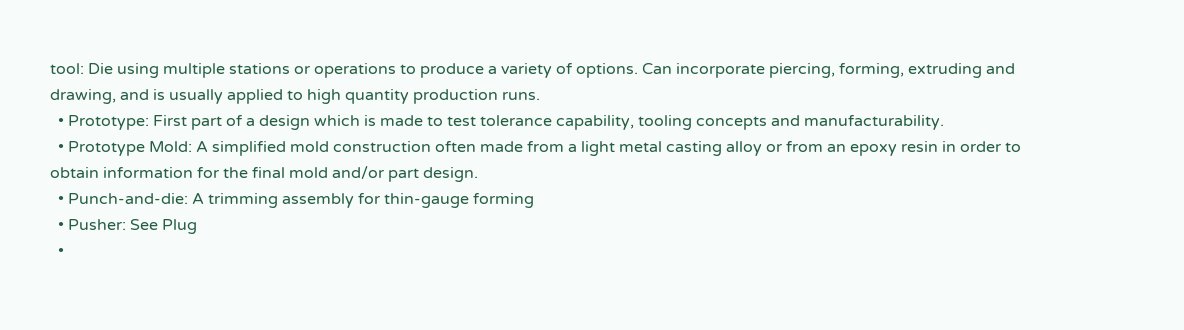tool: Die using multiple stations or operations to produce a variety of options. Can incorporate piercing, forming, extruding and drawing, and is usually applied to high quantity production runs.
  • Prototype: First part of a design which is made to test tolerance capability, tooling concepts and manufacturability.
  • Prototype Mold: A simplified mold construction often made from a light metal casting alloy or from an epoxy resin in order to obtain information for the final mold and/or part design.
  • Punch-and-die: A trimming assembly for thin-gauge forming
  • Pusher: See Plug
  •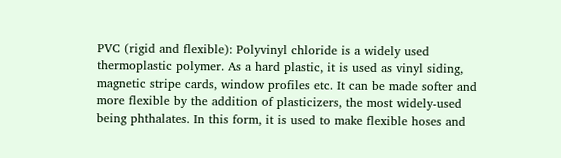PVC (rigid and flexible): Polyvinyl chloride is a widely used thermoplastic polymer. As a hard plastic, it is used as vinyl siding, magnetic stripe cards, window profiles etc. It can be made softer and more flexible by the addition of plasticizers, the most widely-used being phthalates. In this form, it is used to make flexible hoses and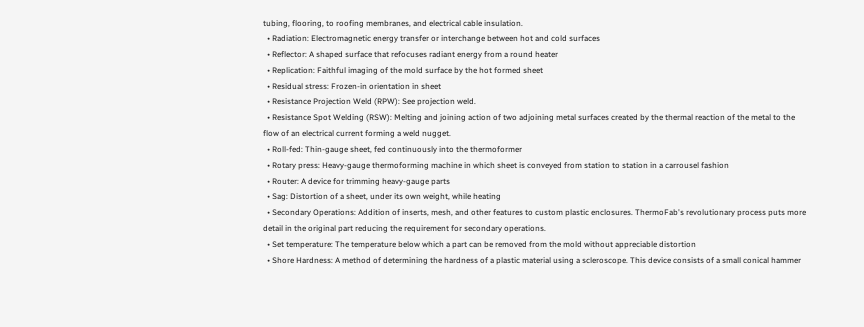tubing, flooring, to roofing membranes, and electrical cable insulation.
  • Radiation: Electromagnetic energy transfer or interchange between hot and cold surfaces
  • Reflector: A shaped surface that refocuses radiant energy from a round heater
  • Replication: Faithful imaging of the mold surface by the hot formed sheet
  • Residual stress: Frozen-in orientation in sheet
  • Resistance Projection Weld (RPW): See projection weld.
  • Resistance Spot Welding (RSW): Melting and joining action of two adjoining metal surfaces created by the thermal reaction of the metal to the flow of an electrical current forming a weld nugget.
  • Roll-fed: Thin-gauge sheet, fed continuously into the thermoformer
  • Rotary press: Heavy-gauge thermoforming machine in which sheet is conveyed from station to station in a carrousel fashion
  • Router: A device for trimming heavy-gauge parts
  • Sag: Distortion of a sheet, under its own weight, while heating
  • Secondary Operations: Addition of inserts, mesh, and other features to custom plastic enclosures. ThermoFab's revolutionary process puts more detail in the original part reducing the requirement for secondary operations.
  • Set temperature: The temperature below which a part can be removed from the mold without appreciable distortion
  • Shore Hardness: A method of determining the hardness of a plastic material using a scleroscope. This device consists of a small conical hammer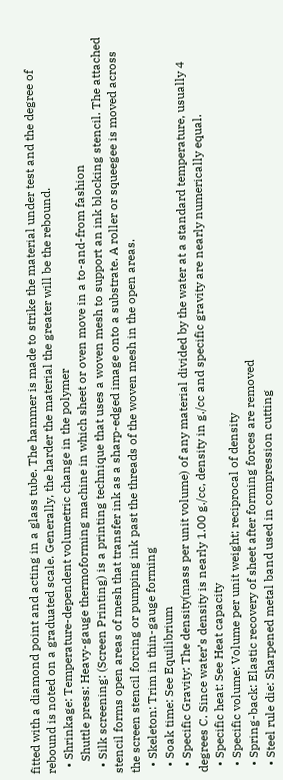fitted with a diamond point and acting in a glass tube. The hammer is made to strike the material under test and the degree of rebound is noted on a graduated scale. Generally, the harder the material the greater will be the rebound.
  • Shrinkage: Temperature-dependent volumetric change in the polymer
    Shuttle press: Heavy-gauge thermoforming machine in which sheet or oven move in a to-and-from fashion
  • Silk screening: (Screen Printing) is a printing technique that uses a woven mesh to support an ink blocking stencil. The attached stencil forms open areas of mesh that transfer ink as a sharp-edged image onto a substrate. A roller or squeegee is moved across the screen stencil forcing or pumping ink past the threads of the woven mesh in the open areas.
  • Skeleton: Trim in thin-gauge forming
  • Soak time: See Equilibrium
  • Specific Gravity: The density(mass per unit volume) of any material divided by the water at a standard temperature, usually 4 degrees C. Since water’s density is nearly 1.00 g./cc, density in g./cc and specific gravity are nearly numerically equal.
  • Specific heat: See Heat capacity
  • Specific volume: Volume per unit weight; reciprocal of density
  • Spring-back: Elastic recovery of sheet after forming forces are removed
  • Steel rule die: Sharpened metal band used in compression cutting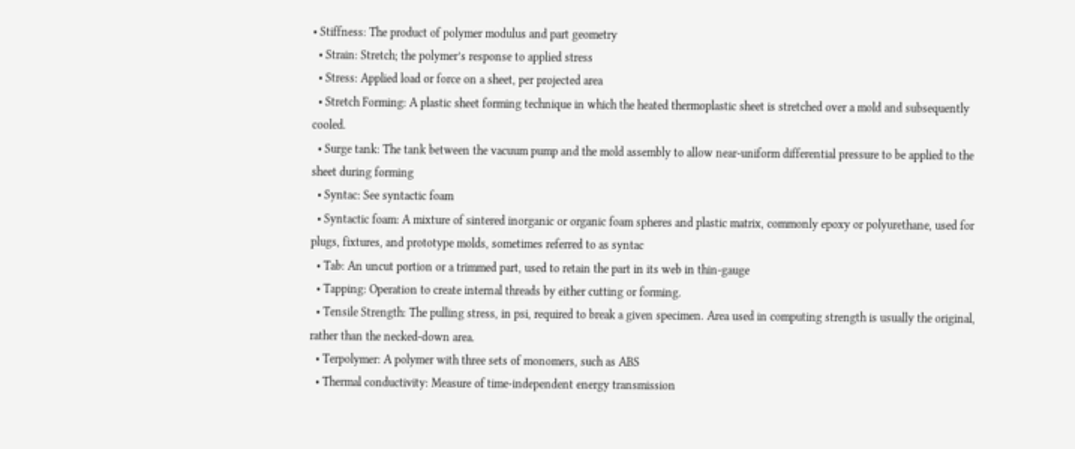• Stiffness: The product of polymer modulus and part geometry
  • Strain: Stretch; the polymer’s response to applied stress
  • Stress: Applied load or force on a sheet, per projected area
  • Stretch Forming: A plastic sheet forming technique in which the heated thermoplastic sheet is stretched over a mold and subsequently cooled.
  • Surge tank: The tank between the vacuum pump and the mold assembly to allow near-uniform differential pressure to be applied to the sheet during forming
  • Syntac: See syntactic foam
  • Syntactic foam: A mixture of sintered inorganic or organic foam spheres and plastic matrix, commonly epoxy or polyurethane, used for plugs, fixtures, and prototype molds, sometimes referred to as syntac
  • Tab: An uncut portion or a trimmed part, used to retain the part in its web in thin-gauge
  • Tapping: Operation to create internal threads by either cutting or forming.
  • Tensile Strength: The pulling stress, in psi, required to break a given specimen. Area used in computing strength is usually the original, rather than the necked-down area.
  • Terpolymer: A polymer with three sets of monomers, such as ABS
  • Thermal conductivity: Measure of time-independent energy transmission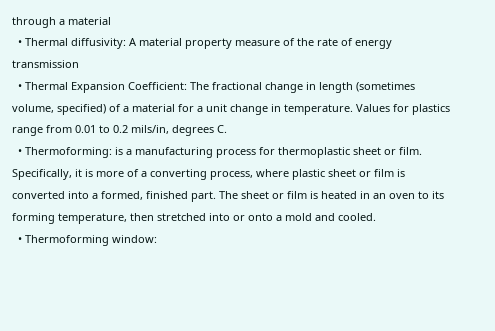through a material
  • Thermal diffusivity: A material property measure of the rate of energy transmission
  • Thermal Expansion Coefficient: The fractional change in length (sometimes volume, specified) of a material for a unit change in temperature. Values for plastics range from 0.01 to 0.2 mils/in, degrees C.
  • Thermoforming: is a manufacturing process for thermoplastic sheet or film. Specifically, it is more of a converting process, where plastic sheet or film is converted into a formed, finished part. The sheet or film is heated in an oven to its forming temperature, then stretched into or onto a mold and cooled.
  • Thermoforming window: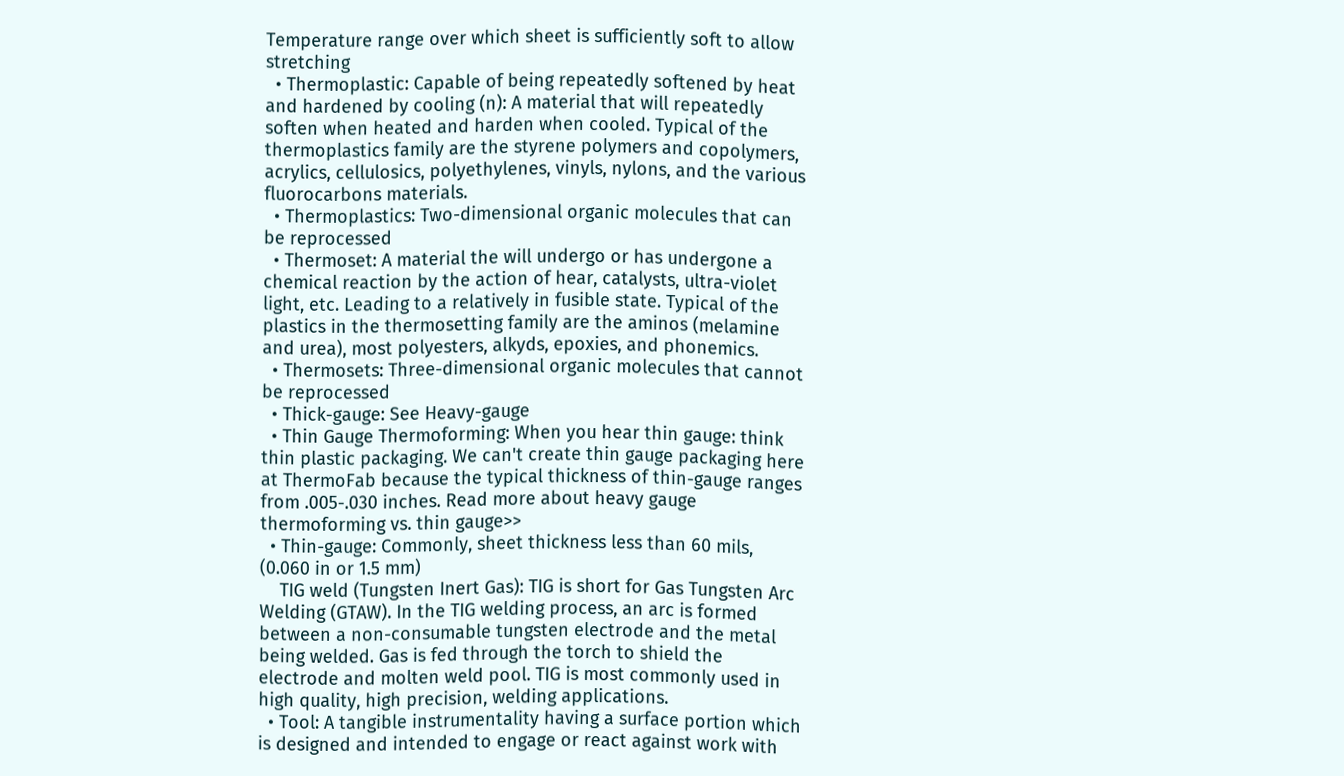Temperature range over which sheet is sufficiently soft to allow stretching
  • Thermoplastic: Capable of being repeatedly softened by heat and hardened by cooling (n): A material that will repeatedly soften when heated and harden when cooled. Typical of the thermoplastics family are the styrene polymers and copolymers, acrylics, cellulosics, polyethylenes, vinyls, nylons, and the various fluorocarbons materials.
  • Thermoplastics: Two-dimensional organic molecules that can be reprocessed
  • Thermoset: A material the will undergo or has undergone a chemical reaction by the action of hear, catalysts, ultra-violet light, etc. Leading to a relatively in fusible state. Typical of the plastics in the thermosetting family are the aminos (melamine and urea), most polyesters, alkyds, epoxies, and phonemics.
  • Thermosets: Three-dimensional organic molecules that cannot be reprocessed
  • Thick-gauge: See Heavy-gauge
  • Thin Gauge Thermoforming: When you hear thin gauge: think thin plastic packaging. We can't create thin gauge packaging here at ThermoFab because the typical thickness of thin-gauge ranges from .005-.030 inches. Read more about heavy gauge thermoforming vs. thin gauge>>
  • Thin-gauge: Commonly, sheet thickness less than 60 mils, (0.060 in or 1.5 mm)
    TIG weld (Tungsten Inert Gas): TIG is short for Gas Tungsten Arc Welding (GTAW). In the TIG welding process, an arc is formed between a non-consumable tungsten electrode and the metal being welded. Gas is fed through the torch to shield the electrode and molten weld pool. TIG is most commonly used in high quality, high precision, welding applications.
  • Tool: A tangible instrumentality having a surface portion which is designed and intended to engage or react against work with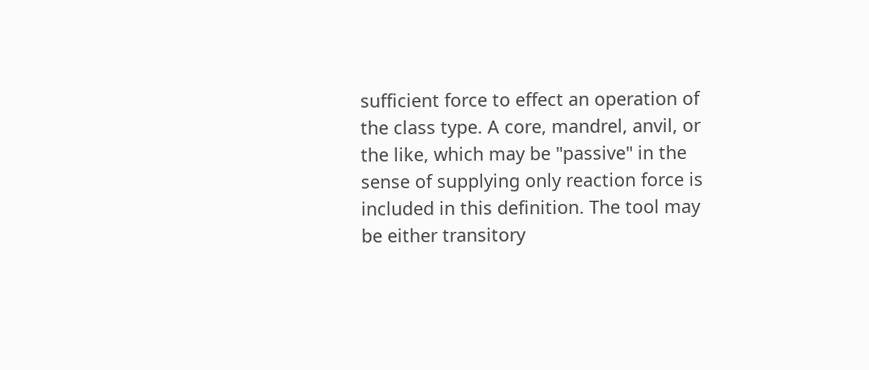sufficient force to effect an operation of the class type. A core, mandrel, anvil, or the like, which may be "passive" in the sense of supplying only reaction force is included in this definition. The tool may be either transitory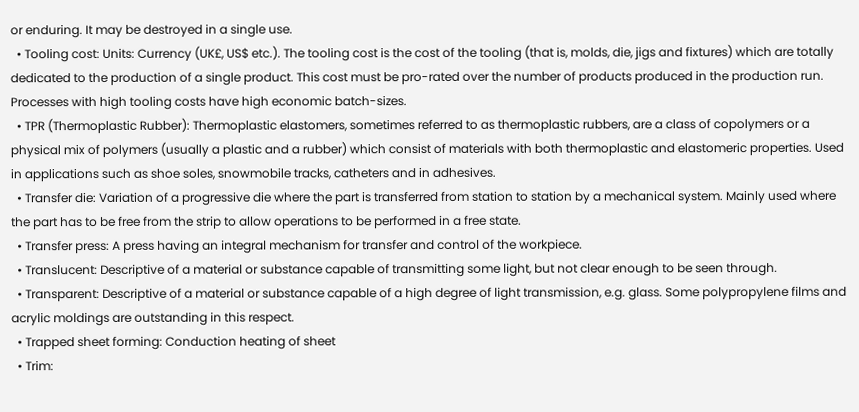or enduring. It may be destroyed in a single use.
  • Tooling cost: Units: Currency (UK£, US$ etc.). The tooling cost is the cost of the tooling (that is, molds, die, jigs and fixtures) which are totally dedicated to the production of a single product. This cost must be pro-rated over the number of products produced in the production run. Processes with high tooling costs have high economic batch-sizes.
  • TPR (Thermoplastic Rubber): Thermoplastic elastomers, sometimes referred to as thermoplastic rubbers, are a class of copolymers or a physical mix of polymers (usually a plastic and a rubber) which consist of materials with both thermoplastic and elastomeric properties. Used in applications such as shoe soles, snowmobile tracks, catheters and in adhesives.
  • Transfer die: Variation of a progressive die where the part is transferred from station to station by a mechanical system. Mainly used where the part has to be free from the strip to allow operations to be performed in a free state.
  • Transfer press: A press having an integral mechanism for transfer and control of the workpiece.
  • Translucent: Descriptive of a material or substance capable of transmitting some light, but not clear enough to be seen through.
  • Transparent: Descriptive of a material or substance capable of a high degree of light transmission, e.g. glass. Some polypropylene films and acrylic moldings are outstanding in this respect.
  • Trapped sheet forming: Conduction heating of sheet
  • Trim: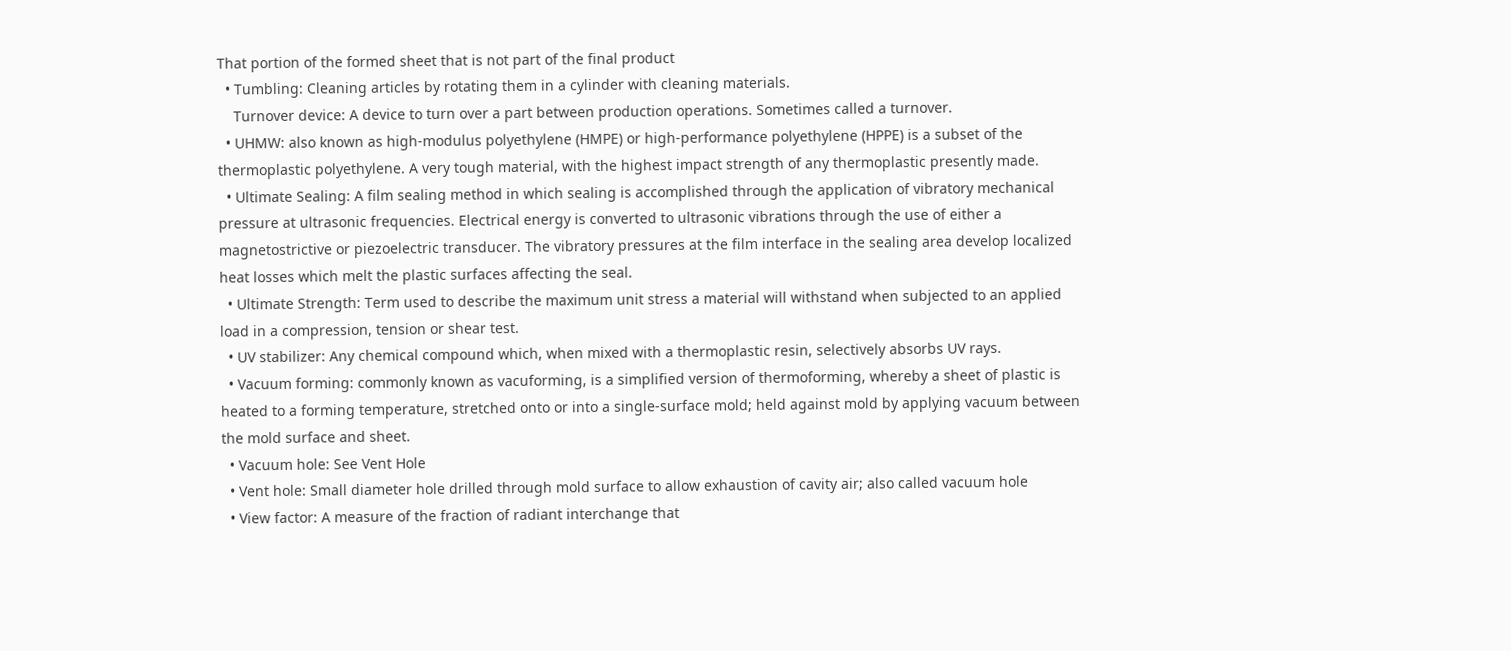That portion of the formed sheet that is not part of the final product
  • Tumbling: Cleaning articles by rotating them in a cylinder with cleaning materials.
    Turnover device: A device to turn over a part between production operations. Sometimes called a turnover.
  • UHMW: also known as high-modulus polyethylene (HMPE) or high-performance polyethylene (HPPE) is a subset of the thermoplastic polyethylene. A very tough material, with the highest impact strength of any thermoplastic presently made.
  • Ultimate Sealing: A film sealing method in which sealing is accomplished through the application of vibratory mechanical pressure at ultrasonic frequencies. Electrical energy is converted to ultrasonic vibrations through the use of either a magnetostrictive or piezoelectric transducer. The vibratory pressures at the film interface in the sealing area develop localized heat losses which melt the plastic surfaces affecting the seal.
  • Ultimate Strength: Term used to describe the maximum unit stress a material will withstand when subjected to an applied load in a compression, tension or shear test.
  • UV stabilizer: Any chemical compound which, when mixed with a thermoplastic resin, selectively absorbs UV rays.
  • Vacuum forming: commonly known as vacuforming, is a simplified version of thermoforming, whereby a sheet of plastic is heated to a forming temperature, stretched onto or into a single-surface mold; held against mold by applying vacuum between the mold surface and sheet.
  • Vacuum hole: See Vent Hole
  • Vent hole: Small diameter hole drilled through mold surface to allow exhaustion of cavity air; also called vacuum hole
  • View factor: A measure of the fraction of radiant interchange that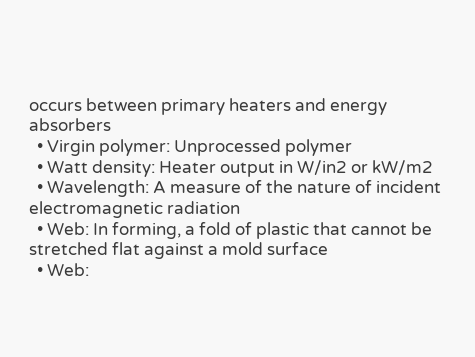occurs between primary heaters and energy absorbers
  • Virgin polymer: Unprocessed polymer
  • Watt density: Heater output in W/in2 or kW/m2
  • Wavelength: A measure of the nature of incident electromagnetic radiation
  • Web: In forming, a fold of plastic that cannot be stretched flat against a mold surface
  • Web: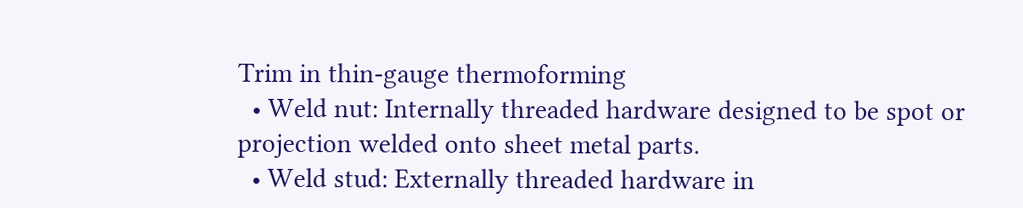Trim in thin-gauge thermoforming
  • Weld nut: Internally threaded hardware designed to be spot or projection welded onto sheet metal parts.
  • Weld stud: Externally threaded hardware in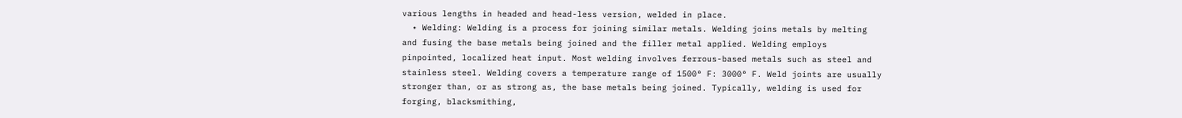various lengths in headed and head-less version, welded in place.
  • Welding: Welding is a process for joining similar metals. Welding joins metals by melting and fusing the base metals being joined and the filler metal applied. Welding employs pinpointed, localized heat input. Most welding involves ferrous-based metals such as steel and stainless steel. Welding covers a temperature range of 1500° F: 3000° F. Weld joints are usually stronger than, or as strong as, the base metals being joined. Typically, welding is used for forging, blacksmithing,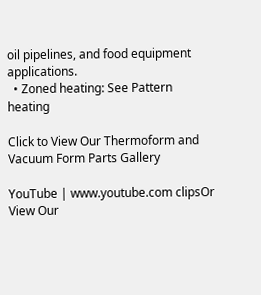oil pipelines, and food equipment applications.
  • Zoned heating: See Pattern heating

Click to View Our Thermoform and Vacuum Form Parts Gallery

YouTube | www.youtube.com clipsOr View Our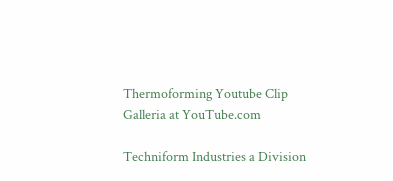Thermoforming Youtube Clip Galleria at YouTube.com

Techniform Industries a Division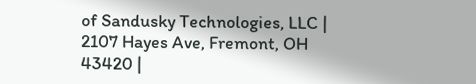of Sandusky Technologies, LLC | 2107 Hayes Ave, Fremont, OH 43420 |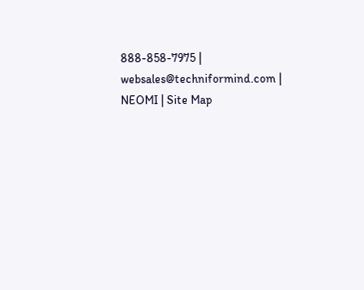888-858-7975 |
websales@techniformind.com | NEOMI | Site Map